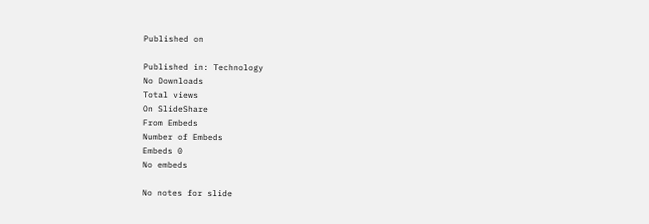Published on

Published in: Technology
No Downloads
Total views
On SlideShare
From Embeds
Number of Embeds
Embeds 0
No embeds

No notes for slide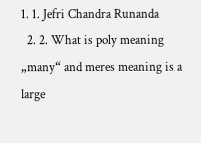1. 1. Jefri Chandra Runanda
  2. 2. What is poly meaning „many“ and meres meaning is a large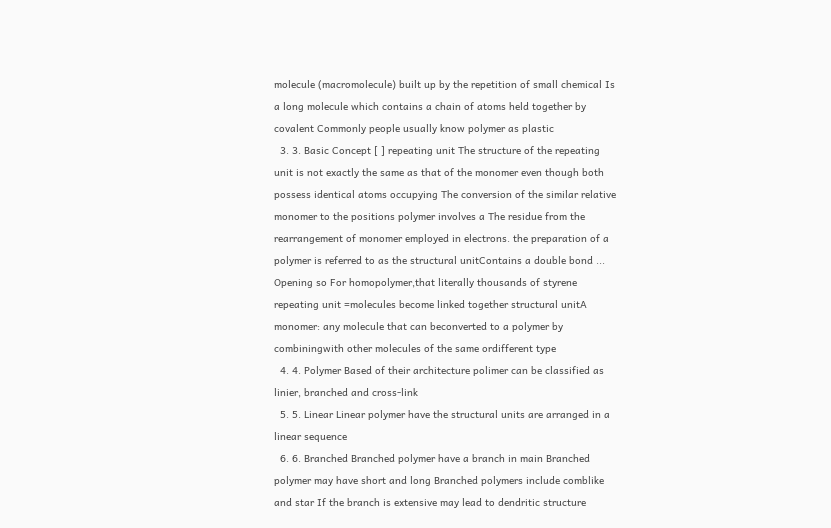molecule (macromolecule) built up by the repetition of small chemical Is a long molecule which contains a chain of atoms held together by covalent Commonly people usually know polymer as plastic
  3. 3. Basic Concept [ ] repeating unit The structure of the repeating unit is not exactly the same as that of the monomer even though both possess identical atoms occupying The conversion of the similar relative monomer to the positions polymer involves a The residue from the rearrangement of monomer employed in electrons. the preparation of a polymer is referred to as the structural unitContains a double bond ... Opening so For homopolymer,that literally thousands of styrene repeating unit =molecules become linked together structural unitA monomer: any molecule that can beconverted to a polymer by combiningwith other molecules of the same ordifferent type
  4. 4. Polymer Based of their architecture polimer can be classified as linier, branched and cross-link
  5. 5. Linear Linear polymer have the structural units are arranged in a linear sequence
  6. 6. Branched Branched polymer have a branch in main Branched polymer may have short and long Branched polymers include comblike and star If the branch is extensive may lead to dendritic structure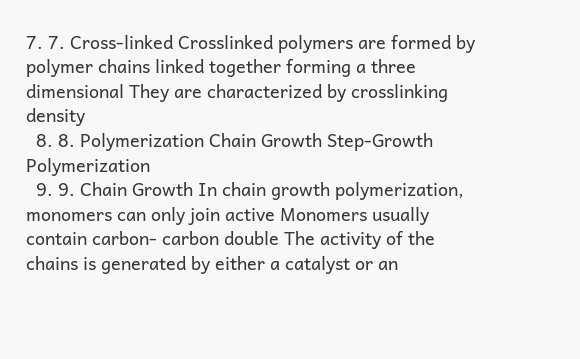7. 7. Cross-linked Crosslinked polymers are formed by polymer chains linked together forming a three dimensional They are characterized by crosslinking density
  8. 8. Polymerization Chain Growth Step-Growth Polymerization
  9. 9. Chain Growth In chain growth polymerization, monomers can only join active Monomers usually contain carbon- carbon double The activity of the chains is generated by either a catalyst or an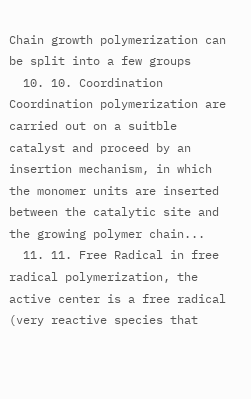Chain growth polymerization can be split into a few groups
  10. 10. Coordination Coordination polymerization are carried out on a suitble catalyst and proceed by an insertion mechanism, in which the monomer units are inserted between the catalytic site and the growing polymer chain...
  11. 11. Free Radical in free radical polymerization, the active center is a free radical (very reactive species that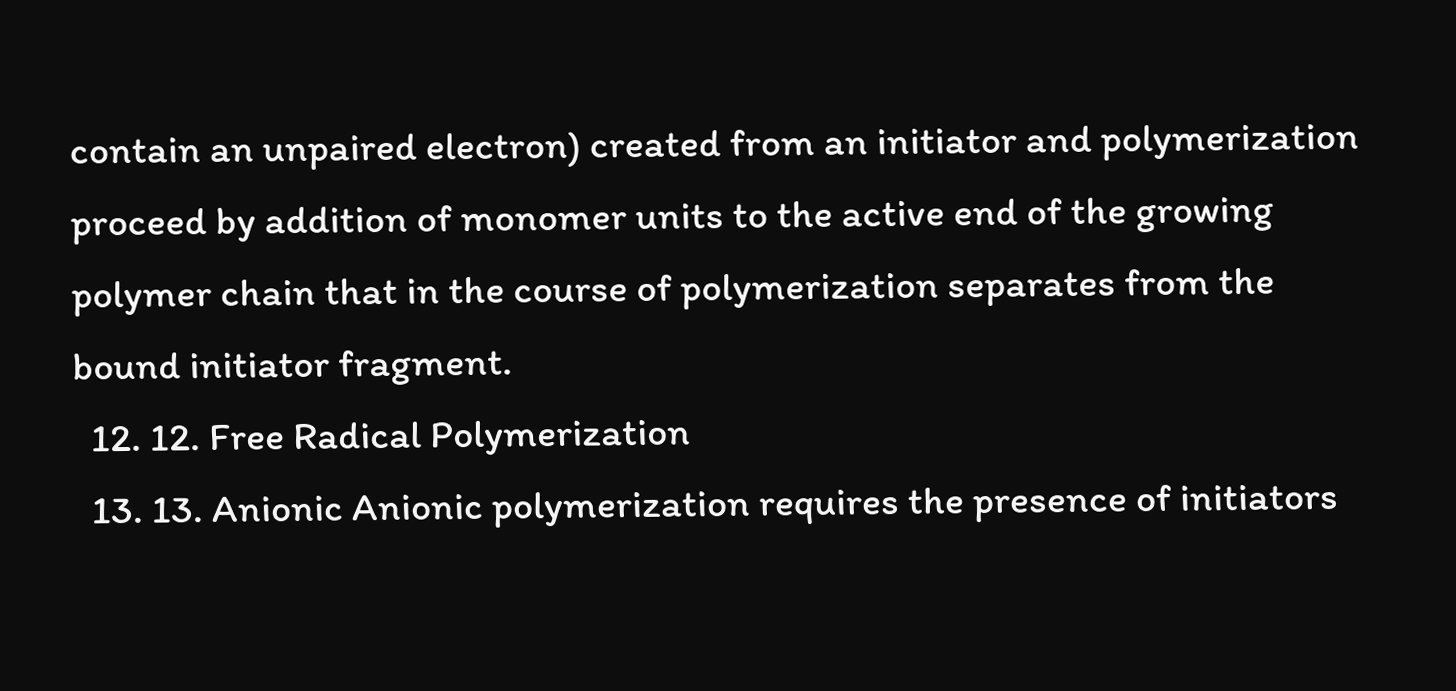contain an unpaired electron) created from an initiator and polymerization proceed by addition of monomer units to the active end of the growing polymer chain that in the course of polymerization separates from the bound initiator fragment.
  12. 12. Free Radical Polymerization
  13. 13. Anionic Anionic polymerization requires the presence of initiators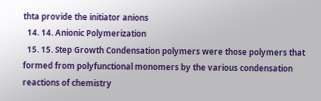thta provide the initiator anions
  14. 14. Anionic Polymerization
  15. 15. Step Growth Condensation polymers were those polymers that formed from polyfunctional monomers by the various condensation reactions of chemistry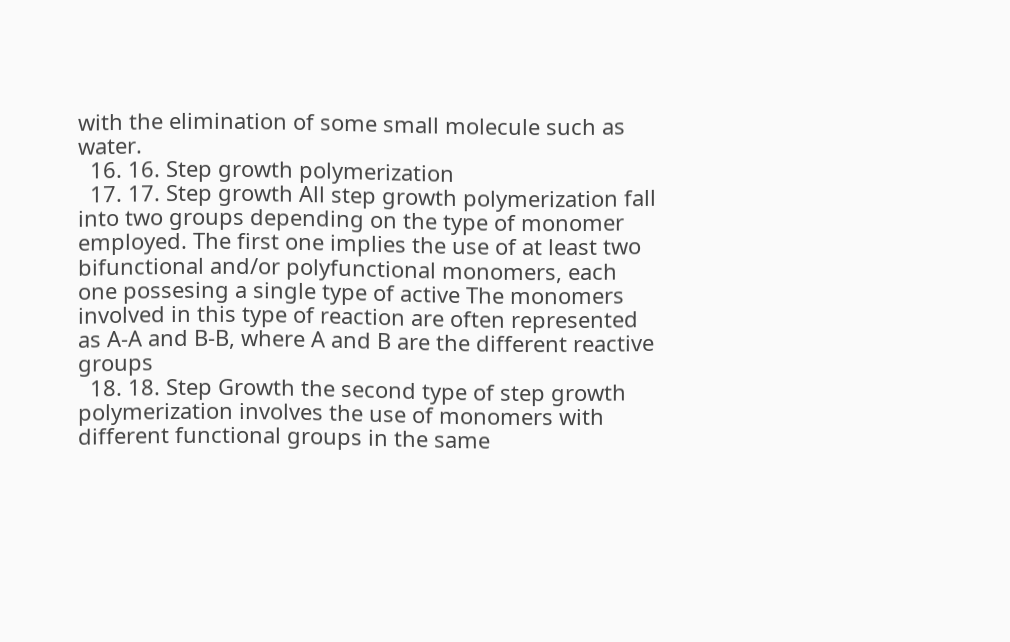with the elimination of some small molecule such as water.
  16. 16. Step growth polymerization
  17. 17. Step growth All step growth polymerization fall into two groups depending on the type of monomer employed. The first one implies the use of at least two bifunctional and/or polyfunctional monomers, each one possesing a single type of active The monomers involved in this type of reaction are often represented as A-A and B-B, where A and B are the different reactive groups
  18. 18. Step Growth the second type of step growth polymerization involves the use of monomers with different functional groups in the same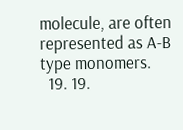molecule, are often represented as A-B type monomers.
  19. 19.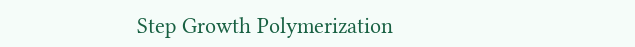Step Growth Polymerization